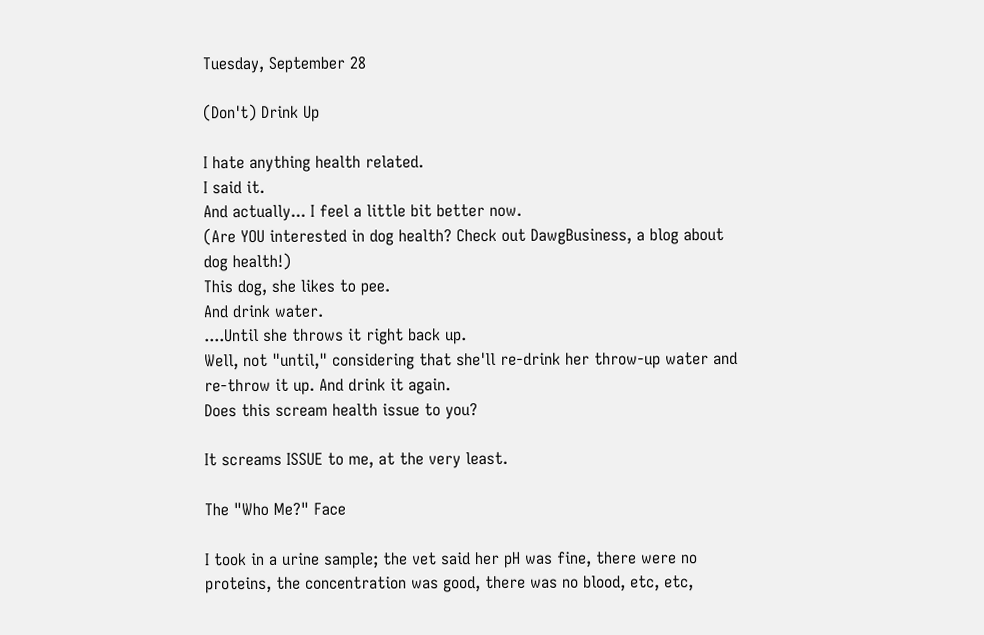Tuesday, September 28

(Don't) Drink Up

I hate anything health related.
I said it.
And actually... I feel a little bit better now.
(Are YOU interested in dog health? Check out DawgBusiness, a blog about dog health!)
This dog, she likes to pee.
And drink water.
....Until she throws it right back up.
Well, not "until," considering that she'll re-drink her throw-up water and re-throw it up. And drink it again.
Does this scream health issue to you?

It screams ISSUE to me, at the very least.

The "Who Me?" Face

I took in a urine sample; the vet said her pH was fine, there were no proteins, the concentration was good, there was no blood, etc, etc,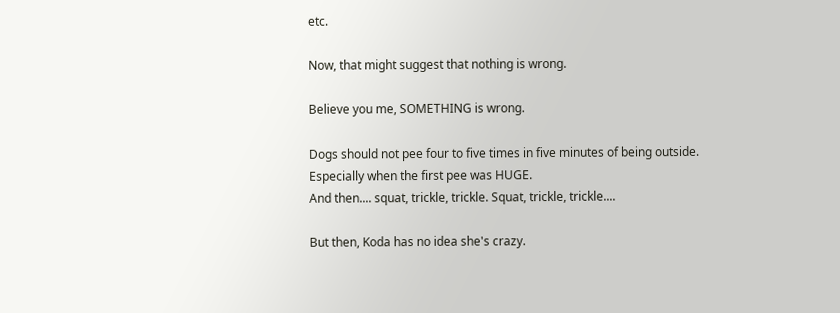etc.

Now, that might suggest that nothing is wrong.

Believe you me, SOMETHING is wrong.

Dogs should not pee four to five times in five minutes of being outside.
Especially when the first pee was HUGE.
And then.... squat, trickle, trickle. Squat, trickle, trickle....

But then, Koda has no idea she's crazy.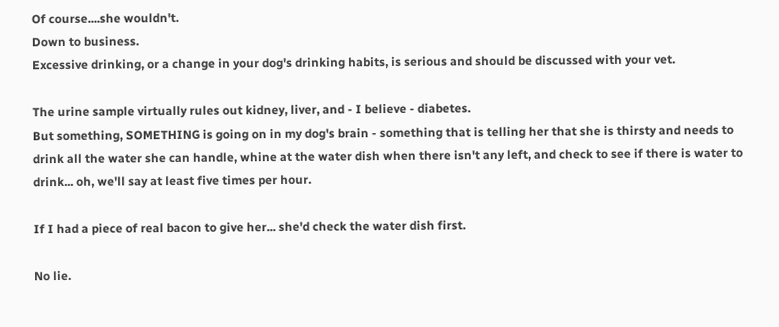Of course....she wouldn't.
Down to business.
Excessive drinking, or a change in your dog's drinking habits, is serious and should be discussed with your vet.

The urine sample virtually rules out kidney, liver, and - I believe - diabetes.
But something, SOMETHING is going on in my dog's brain - something that is telling her that she is thirsty and needs to drink all the water she can handle, whine at the water dish when there isn't any left, and check to see if there is water to drink... oh, we'll say at least five times per hour.

If I had a piece of real bacon to give her... she'd check the water dish first.

No lie.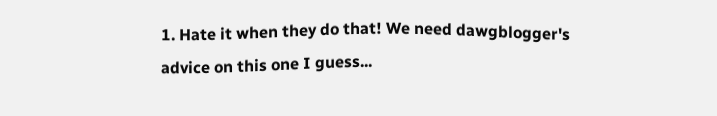1. Hate it when they do that! We need dawgblogger's advice on this one I guess...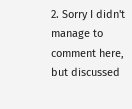2. Sorry I didn't manage to comment here, but discussed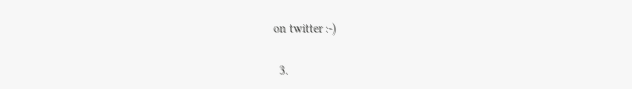on twitter :-)

  3.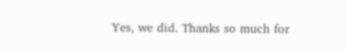Yes, we did. Thanks so much for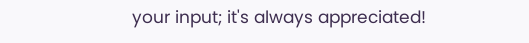your input; it's always appreciated!